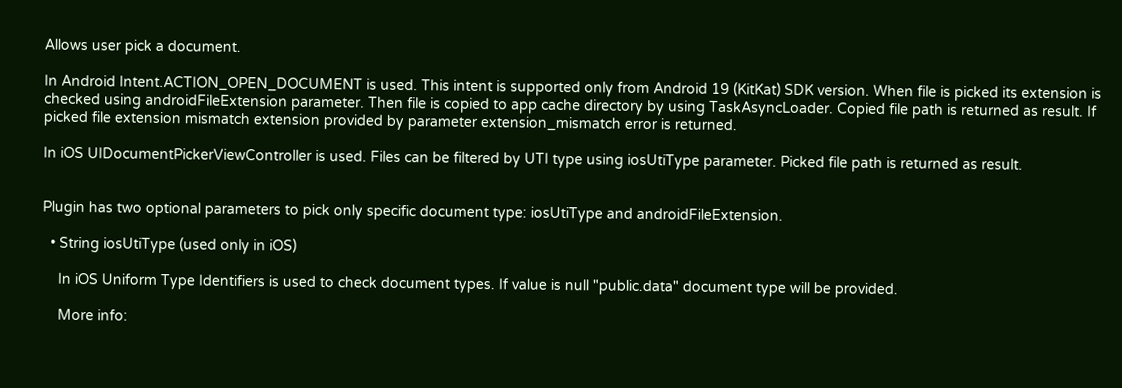Allows user pick a document.

In Android Intent.ACTION_OPEN_DOCUMENT is used. This intent is supported only from Android 19 (KitKat) SDK version. When file is picked its extension is checked using androidFileExtension parameter. Then file is copied to app cache directory by using TaskAsyncLoader. Copied file path is returned as result. If picked file extension mismatch extension provided by parameter extension_mismatch error is returned.

In iOS UIDocumentPickerViewController is used. Files can be filtered by UTI type using iosUtiType parameter. Picked file path is returned as result.


Plugin has two optional parameters to pick only specific document type: iosUtiType and androidFileExtension.

  • String iosUtiType (used only in iOS)

    In iOS Uniform Type Identifiers is used to check document types. If value is null "public.data" document type will be provided.

    More info: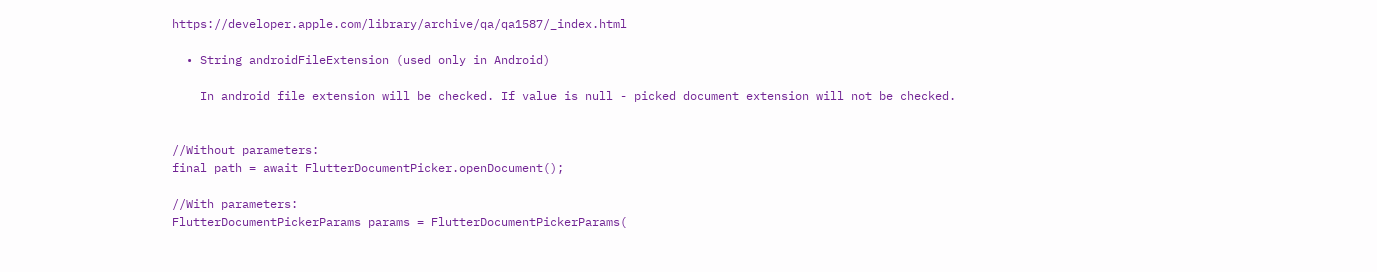https://developer.apple.com/library/archive/qa/qa1587/_index.html

  • String androidFileExtension (used only in Android)

    In android file extension will be checked. If value is null - picked document extension will not be checked.


//Without parameters:
final path = await FlutterDocumentPicker.openDocument();

//With parameters:
FlutterDocumentPickerParams params = FlutterDocumentPickerParams(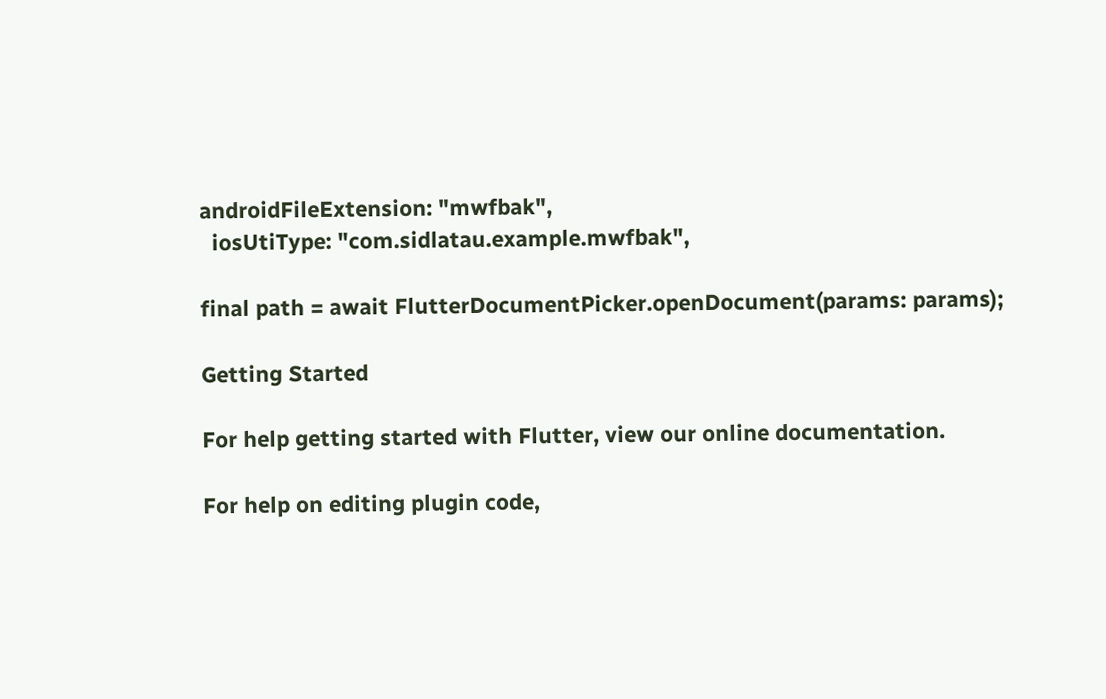androidFileExtension: "mwfbak",
  iosUtiType: "com.sidlatau.example.mwfbak",

final path = await FlutterDocumentPicker.openDocument(params: params);

Getting Started

For help getting started with Flutter, view our online documentation.

For help on editing plugin code,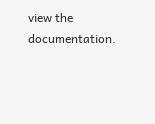view the documentation.